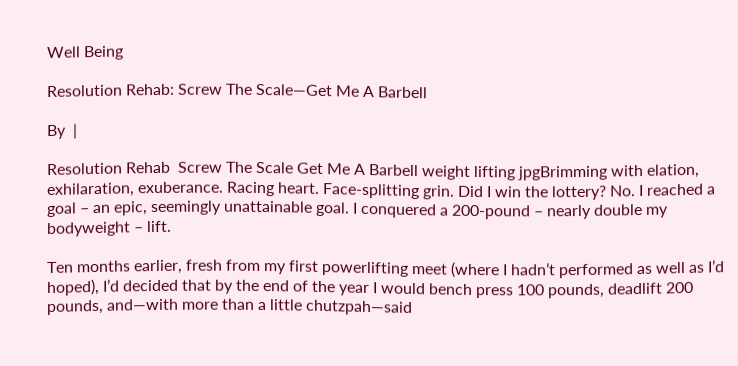Well Being

Resolution Rehab: Screw The Scale—Get Me A Barbell

By  |

Resolution Rehab  Screw The Scale Get Me A Barbell weight lifting jpgBrimming with elation, exhilaration, exuberance. Racing heart. Face-splitting grin. Did I win the lottery? No. I reached a goal – an epic, seemingly unattainable goal. I conquered a 200-pound – nearly double my bodyweight – lift.

Ten months earlier, fresh from my first powerlifting meet (where I hadn’t performed as well as I’d hoped), I’d decided that by the end of the year I would bench press 100 pounds, deadlift 200 pounds, and—with more than a little chutzpah—said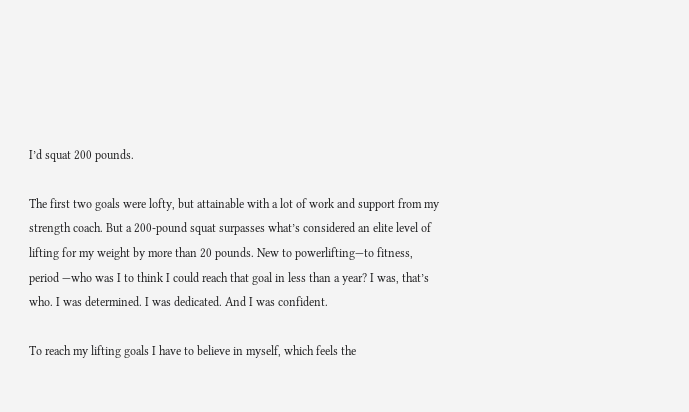I’d squat 200 pounds.

The first two goals were lofty, but attainable with a lot of work and support from my strength coach. But a 200-pound squat surpasses what’s considered an elite level of lifting for my weight by more than 20 pounds. New to powerlifting—to fitness, period —who was I to think I could reach that goal in less than a year? I was, that’s who. I was determined. I was dedicated. And I was confident.

To reach my lifting goals I have to believe in myself, which feels the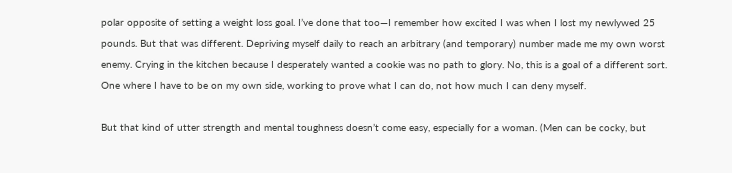polar opposite of setting a weight loss goal. I’ve done that too—I remember how excited I was when I lost my newlywed 25 pounds. But that was different. Depriving myself daily to reach an arbitrary (and temporary) number made me my own worst enemy. Crying in the kitchen because I desperately wanted a cookie was no path to glory. No, this is a goal of a different sort. One where I have to be on my own side, working to prove what I can do, not how much I can deny myself.

But that kind of utter strength and mental toughness doesn’t come easy, especially for a woman. (Men can be cocky, but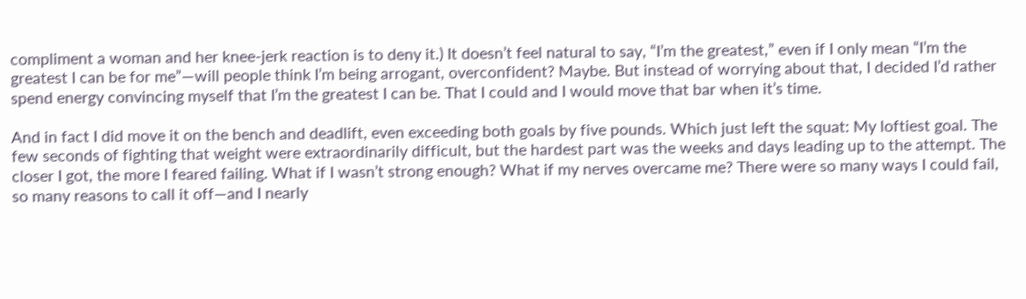compliment a woman and her knee-jerk reaction is to deny it.) It doesn’t feel natural to say, “I’m the greatest,” even if I only mean “I’m the greatest I can be for me”—will people think I’m being arrogant, overconfident? Maybe. But instead of worrying about that, I decided I’d rather spend energy convincing myself that I’m the greatest I can be. That I could and I would move that bar when it’s time.

And in fact I did move it on the bench and deadlift, even exceeding both goals by five pounds. Which just left the squat: My loftiest goal. The few seconds of fighting that weight were extraordinarily difficult, but the hardest part was the weeks and days leading up to the attempt. The closer I got, the more I feared failing. What if I wasn’t strong enough? What if my nerves overcame me? There were so many ways I could fail, so many reasons to call it off—and I nearly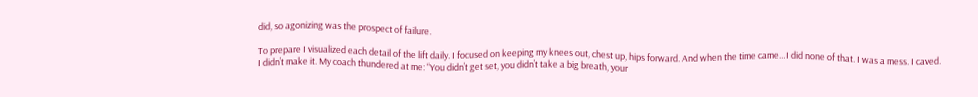did, so agonizing was the prospect of failure.

To prepare I visualized each detail of the lift daily. I focused on keeping my knees out, chest up, hips forward. And when the time came…I did none of that. I was a mess. I caved. I didn’t make it. My coach thundered at me: “You didn’t get set, you didn’t take a big breath, your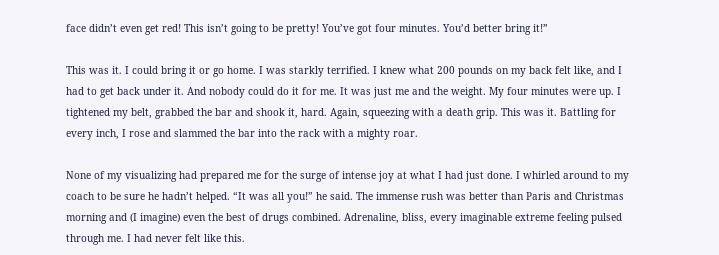face didn’t even get red! This isn’t going to be pretty! You’ve got four minutes. You’d better bring it!”

This was it. I could bring it or go home. I was starkly terrified. I knew what 200 pounds on my back felt like, and I had to get back under it. And nobody could do it for me. It was just me and the weight. My four minutes were up. I tightened my belt, grabbed the bar and shook it, hard. Again, squeezing with a death grip. This was it. Battling for every inch, I rose and slammed the bar into the rack with a mighty roar.

None of my visualizing had prepared me for the surge of intense joy at what I had just done. I whirled around to my coach to be sure he hadn’t helped. “It was all you!” he said. The immense rush was better than Paris and Christmas morning and (I imagine) even the best of drugs combined. Adrenaline, bliss, every imaginable extreme feeling pulsed through me. I had never felt like this.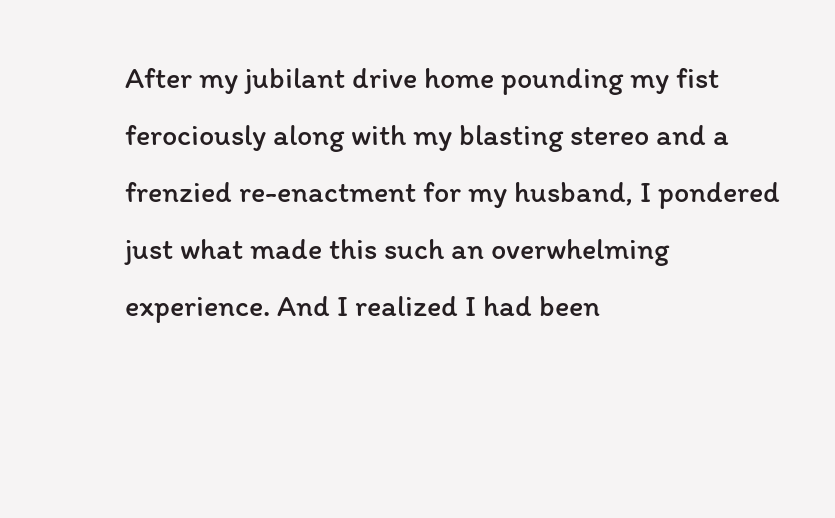After my jubilant drive home pounding my fist ferociously along with my blasting stereo and a frenzied re-enactment for my husband, I pondered just what made this such an overwhelming experience. And I realized I had been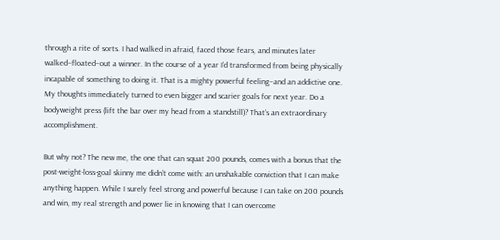through a rite of sorts. I had walked in afraid, faced those fears, and minutes later walked–floated–out a winner. In the course of a year I’d transformed from being physically incapable of something to doing it. That is a mighty powerful feeling–and an addictive one. My thoughts immediately turned to even bigger and scarier goals for next year. Do a bodyweight press (lift the bar over my head from a standstill)? That’s an extraordinary accomplishment.

But why not? The new me, the one that can squat 200 pounds, comes with a bonus that the post-weight-loss-goal skinny me didn’t come with: an unshakable conviction that I can make anything happen. While I surely feel strong and powerful because I can take on 200 pounds and win, my real strength and power lie in knowing that I can overcome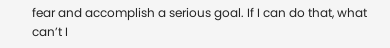fear and accomplish a serious goal. If I can do that, what can’t I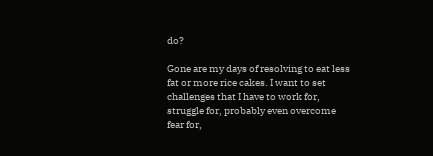do?

Gone are my days of resolving to eat less fat or more rice cakes. I want to set challenges that I have to work for, struggle for, probably even overcome fear for,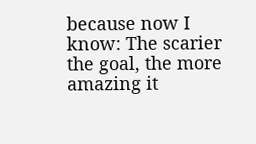because now I know: The scarier the goal, the more amazing it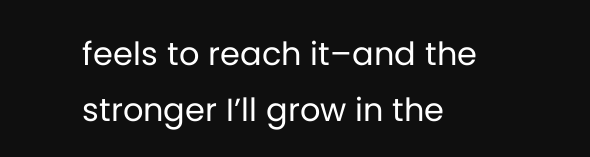feels to reach it–and the stronger I’ll grow in the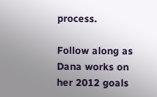process.

Follow along as Dana works on her 2012 goals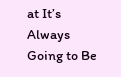at It’s Always Going to Be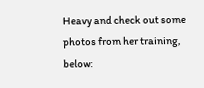Heavy and check out some photos from her training, below: